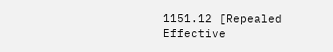1151.12 [Repealed Effective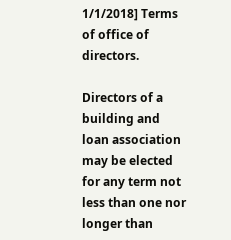1/1/2018] Terms of office of directors.

Directors of a building and loan association may be elected for any term not less than one nor longer than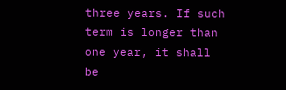three years. If such term is longer than one year, it shall be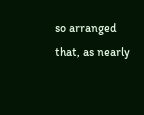so arranged that, as nearly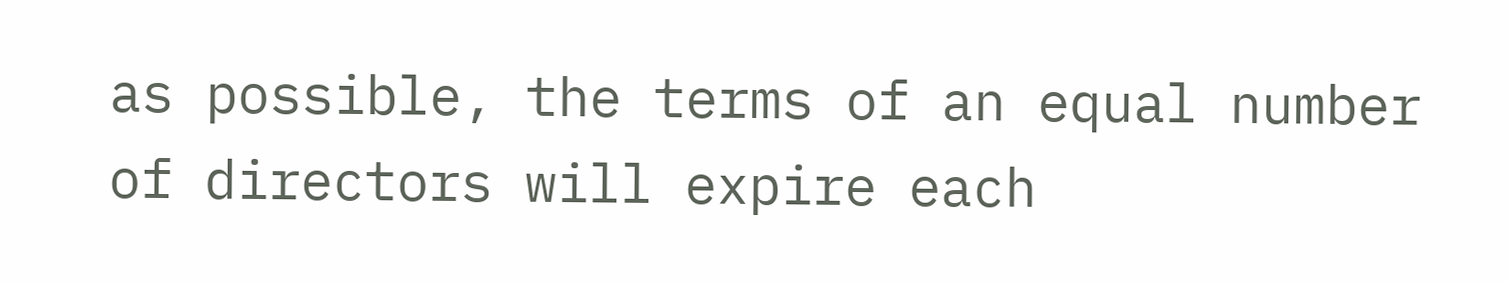as possible, the terms of an equal number of directors will expire each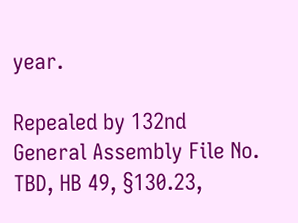year.

Repealed by 132nd General Assembly File No. TBD, HB 49, §130.23,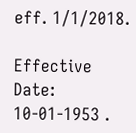eff. 1/1/2018.

Effective Date: 10-01-1953 .